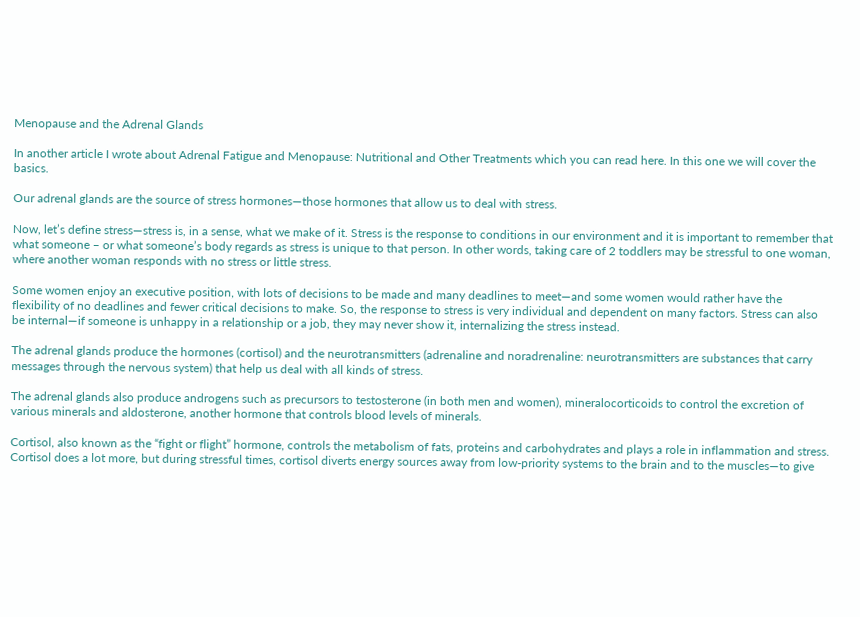Menopause and the Adrenal Glands

In another article I wrote about Adrenal Fatigue and Menopause: Nutritional and Other Treatments which you can read here. In this one we will cover the basics.

Our adrenal glands are the source of stress hormones—those hormones that allow us to deal with stress.

Now, let’s define stress—stress is, in a sense, what we make of it. Stress is the response to conditions in our environment and it is important to remember that what someone – or what someone’s body regards as stress is unique to that person. In other words, taking care of 2 toddlers may be stressful to one woman, where another woman responds with no stress or little stress.

Some women enjoy an executive position, with lots of decisions to be made and many deadlines to meet—and some women would rather have the flexibility of no deadlines and fewer critical decisions to make. So, the response to stress is very individual and dependent on many factors. Stress can also be internal—if someone is unhappy in a relationship or a job, they may never show it, internalizing the stress instead.

The adrenal glands produce the hormones (cortisol) and the neurotransmitters (adrenaline and noradrenaline: neurotransmitters are substances that carry messages through the nervous system) that help us deal with all kinds of stress.

The adrenal glands also produce androgens such as precursors to testosterone (in both men and women), mineralocorticoids to control the excretion of various minerals and aldosterone, another hormone that controls blood levels of minerals.

Cortisol, also known as the “fight or flight” hormone, controls the metabolism of fats, proteins and carbohydrates and plays a role in inflammation and stress. Cortisol does a lot more, but during stressful times, cortisol diverts energy sources away from low-priority systems to the brain and to the muscles—to give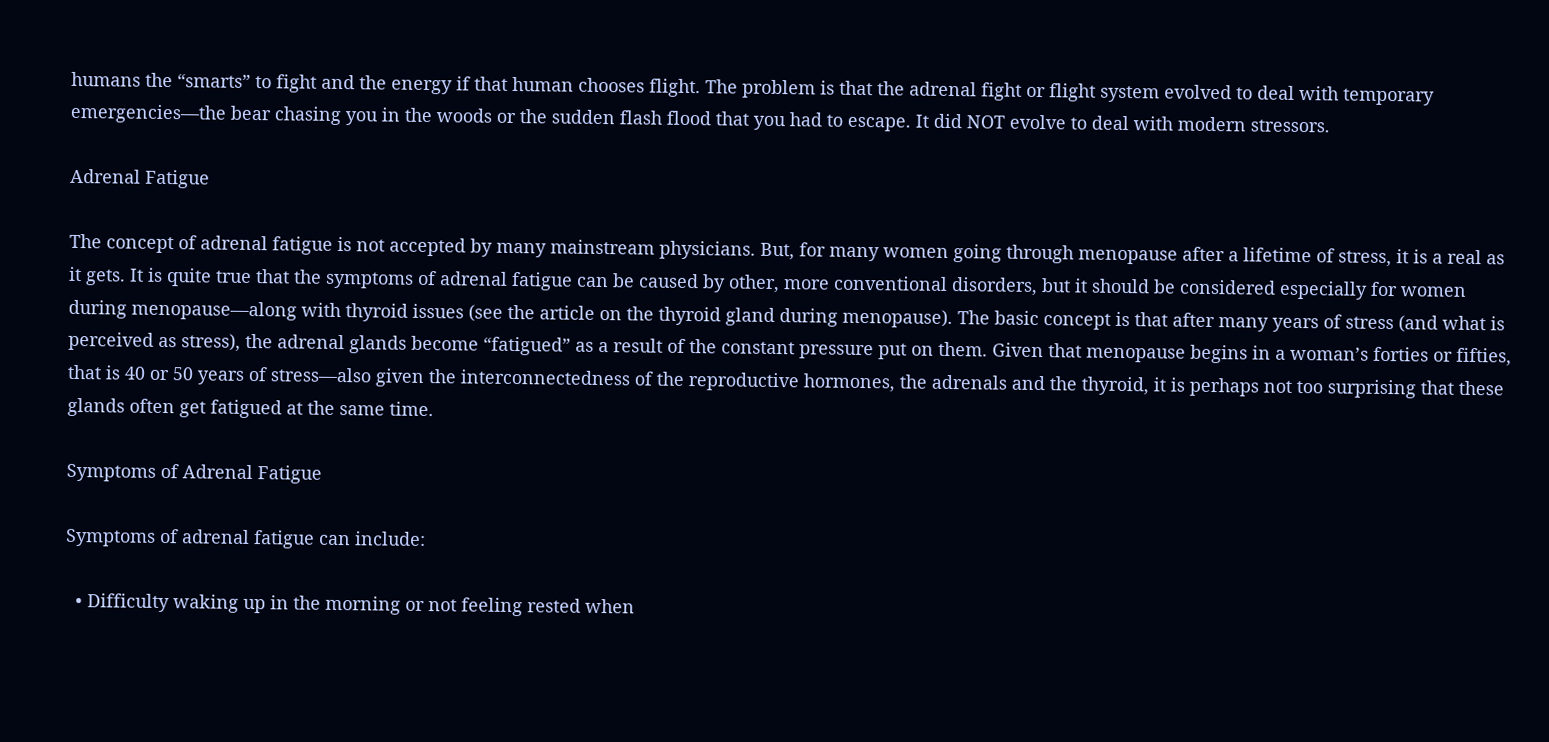humans the “smarts” to fight and the energy if that human chooses flight. The problem is that the adrenal fight or flight system evolved to deal with temporary emergencies—the bear chasing you in the woods or the sudden flash flood that you had to escape. It did NOT evolve to deal with modern stressors.

Adrenal Fatigue

The concept of adrenal fatigue is not accepted by many mainstream physicians. But, for many women going through menopause after a lifetime of stress, it is a real as it gets. It is quite true that the symptoms of adrenal fatigue can be caused by other, more conventional disorders, but it should be considered especially for women during menopause—along with thyroid issues (see the article on the thyroid gland during menopause). The basic concept is that after many years of stress (and what is perceived as stress), the adrenal glands become “fatigued” as a result of the constant pressure put on them. Given that menopause begins in a woman’s forties or fifties, that is 40 or 50 years of stress—also given the interconnectedness of the reproductive hormones, the adrenals and the thyroid, it is perhaps not too surprising that these glands often get fatigued at the same time.

Symptoms of Adrenal Fatigue

Symptoms of adrenal fatigue can include:

  • Difficulty waking up in the morning or not feeling rested when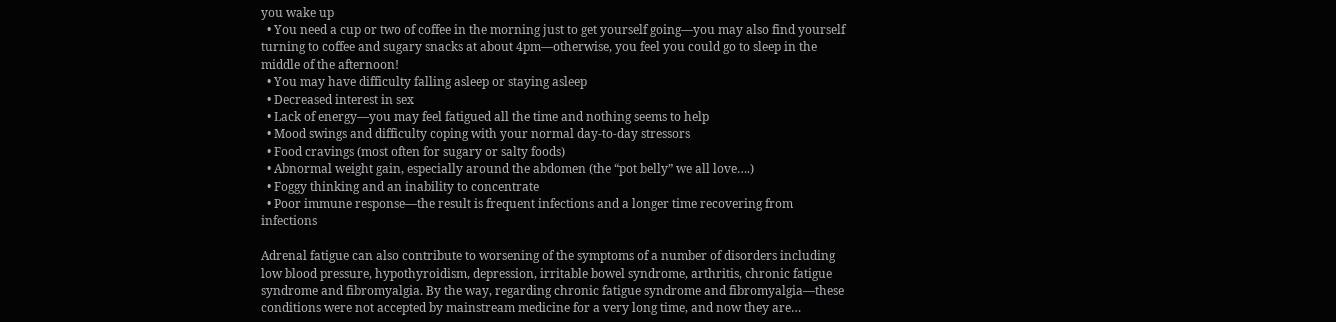you wake up
  • You need a cup or two of coffee in the morning just to get yourself going—you may also find yourself turning to coffee and sugary snacks at about 4pm—otherwise, you feel you could go to sleep in the middle of the afternoon!
  • You may have difficulty falling asleep or staying asleep
  • Decreased interest in sex
  • Lack of energy—you may feel fatigued all the time and nothing seems to help
  • Mood swings and difficulty coping with your normal day-to-day stressors
  • Food cravings (most often for sugary or salty foods)
  • Abnormal weight gain, especially around the abdomen (the “pot belly” we all love….)
  • Foggy thinking and an inability to concentrate
  • Poor immune response—the result is frequent infections and a longer time recovering from infections

Adrenal fatigue can also contribute to worsening of the symptoms of a number of disorders including low blood pressure, hypothyroidism, depression, irritable bowel syndrome, arthritis, chronic fatigue syndrome and fibromyalgia. By the way, regarding chronic fatigue syndrome and fibromyalgia—these conditions were not accepted by mainstream medicine for a very long time, and now they are…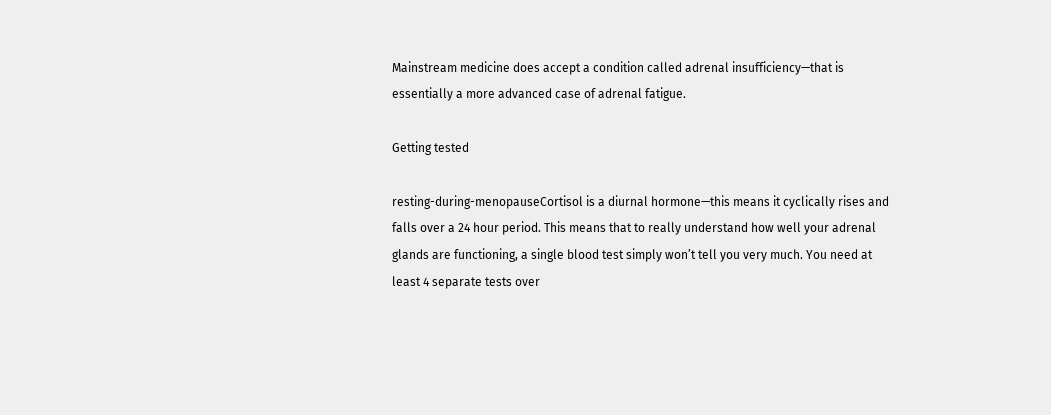Mainstream medicine does accept a condition called adrenal insufficiency—that is essentially a more advanced case of adrenal fatigue.

Getting tested

resting-during-menopauseCortisol is a diurnal hormone—this means it cyclically rises and falls over a 24 hour period. This means that to really understand how well your adrenal glands are functioning, a single blood test simply won’t tell you very much. You need at least 4 separate tests over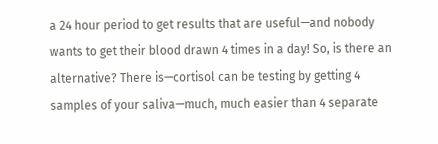a 24 hour period to get results that are useful—and nobody wants to get their blood drawn 4 times in a day! So, is there an alternative? There is—cortisol can be testing by getting 4 samples of your saliva—much, much easier than 4 separate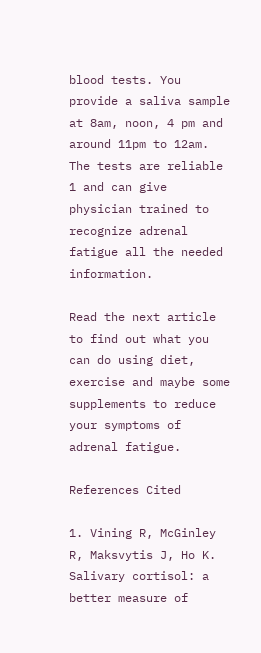blood tests. You provide a saliva sample at 8am, noon, 4 pm and around 11pm to 12am. The tests are reliable 1 and can give physician trained to recognize adrenal fatigue all the needed information.

Read the next article to find out what you can do using diet, exercise and maybe some supplements to reduce your symptoms of adrenal fatigue.

References Cited

1. Vining R, McGinley R, Maksvytis J, Ho K. Salivary cortisol: a better measure of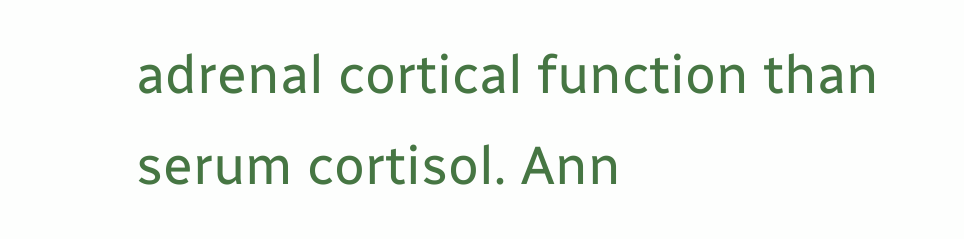adrenal cortical function than serum cortisol. Ann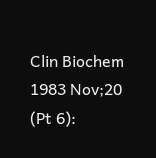Clin Biochem 1983 Nov;20 (Pt 6):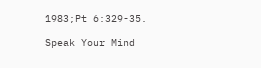1983;Pt 6:329-35.

Speak Your Mind